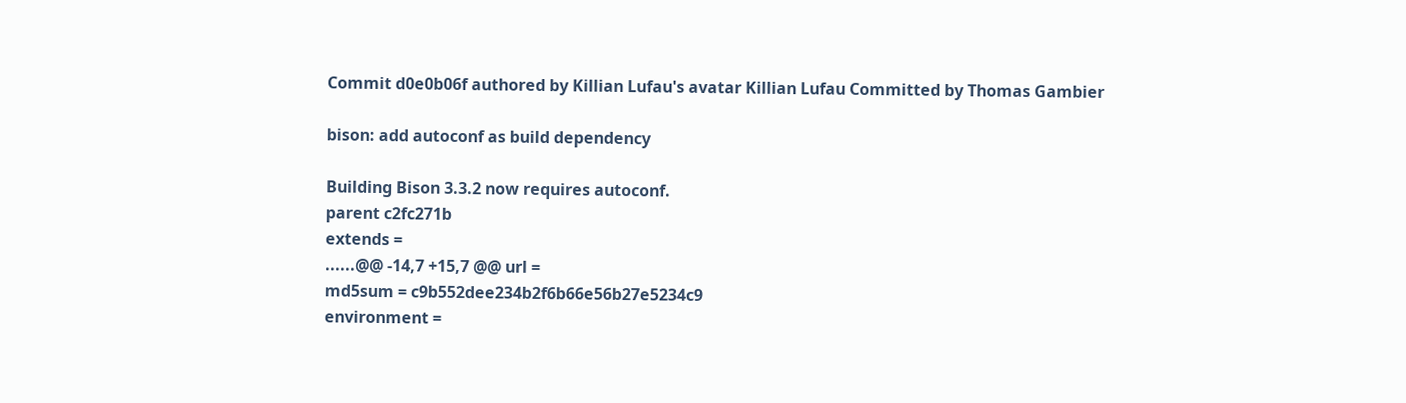Commit d0e0b06f authored by Killian Lufau's avatar Killian Lufau Committed by Thomas Gambier

bison: add autoconf as build dependency

Building Bison 3.3.2 now requires autoconf.
parent c2fc271b
extends =
......@@ -14,7 +15,7 @@ url =
md5sum = c9b552dee234b2f6b66e56b27e5234c9
environment =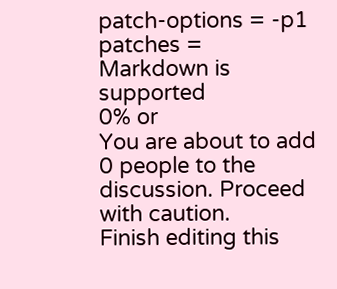patch-options = -p1
patches =
Markdown is supported
0% or
You are about to add 0 people to the discussion. Proceed with caution.
Finish editing this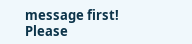message first!
Please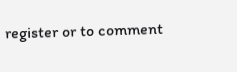register or to comment